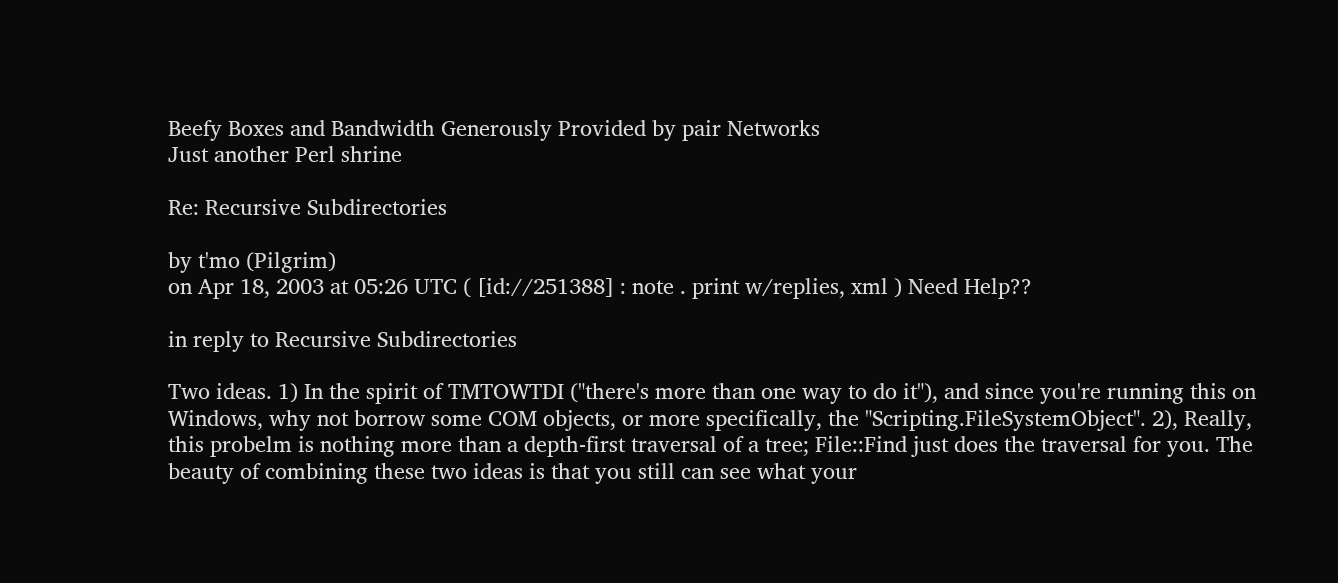Beefy Boxes and Bandwidth Generously Provided by pair Networks
Just another Perl shrine

Re: Recursive Subdirectories

by t'mo (Pilgrim)
on Apr 18, 2003 at 05:26 UTC ( [id://251388] : note . print w/replies, xml ) Need Help??

in reply to Recursive Subdirectories

Two ideas. 1) In the spirit of TMTOWTDI ("there's more than one way to do it"), and since you're running this on Windows, why not borrow some COM objects, or more specifically, the "Scripting.FileSystemObject". 2), Really, this probelm is nothing more than a depth-first traversal of a tree; File::Find just does the traversal for you. The beauty of combining these two ideas is that you still can see what your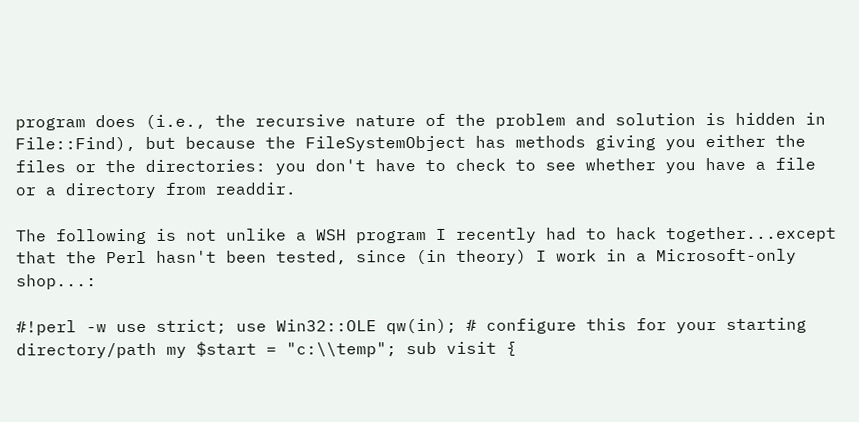program does (i.e., the recursive nature of the problem and solution is hidden in File::Find), but because the FileSystemObject has methods giving you either the files or the directories: you don't have to check to see whether you have a file or a directory from readdir.

The following is not unlike a WSH program I recently had to hack together...except that the Perl hasn't been tested, since (in theory) I work in a Microsoft-only shop...:

#!perl -w use strict; use Win32::OLE qw(in); # configure this for your starting directory/path my $start = "c:\\temp"; sub visit {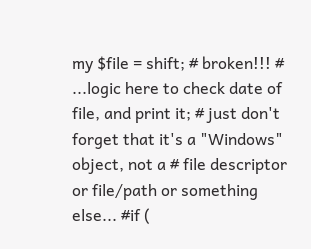my $file = shift; # broken!!! # ...logic here to check date of file, and print it; # just don't forget that it's a "Windows" object, not a # file descriptor or file/path or something else... #if (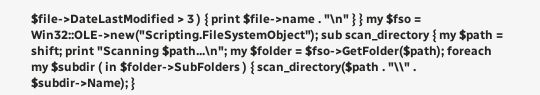$file->DateLastModified > 3 ) { print $file->name . "\n" } } my $fso = Win32::OLE->new("Scripting.FileSystemObject"); sub scan_directory { my $path = shift; print "Scanning $path...\n"; my $folder = $fso->GetFolder($path); foreach my $subdir ( in $folder->SubFolders ) { scan_directory($path . "\\" . $subdir->Name); }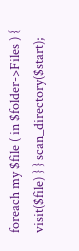foreach my $file ( in $folder->Files ) { visit($file) } } scan_directory($start);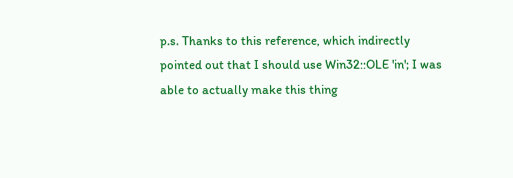p.s. Thanks to this reference, which indirectly pointed out that I should use Win32::OLE 'in'; I was able to actually make this thing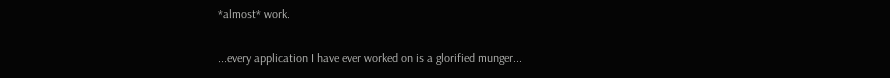*almost* work.

...every application I have ever worked on is a glorified munger...